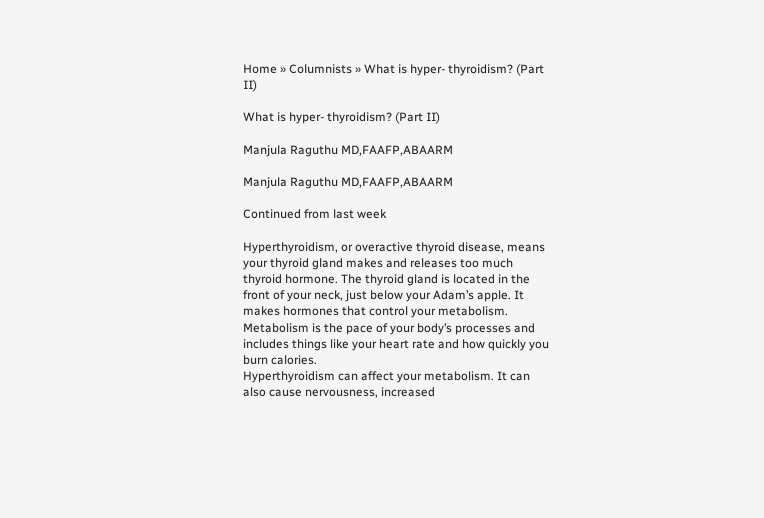Home » Columnists » What is hyper- thyroidism? (Part II)

What is hyper- thyroidism? (Part II)

Manjula Raguthu MD,FAAFP,ABAARM

Manjula Raguthu MD,FAAFP,ABAARM

Continued from last week

Hyperthyroidism, or overactive thyroid disease, means your thyroid gland makes and releases too much thyroid hormone. The thyroid gland is located in the front of your neck, just below your Adam’s apple. It makes hormones that control your metabolism. Metabolism is the pace of your body’s processes and includes things like your heart rate and how quickly you burn calories.
Hyperthyroidism can affect your metabolism. It can also cause nervousness, increased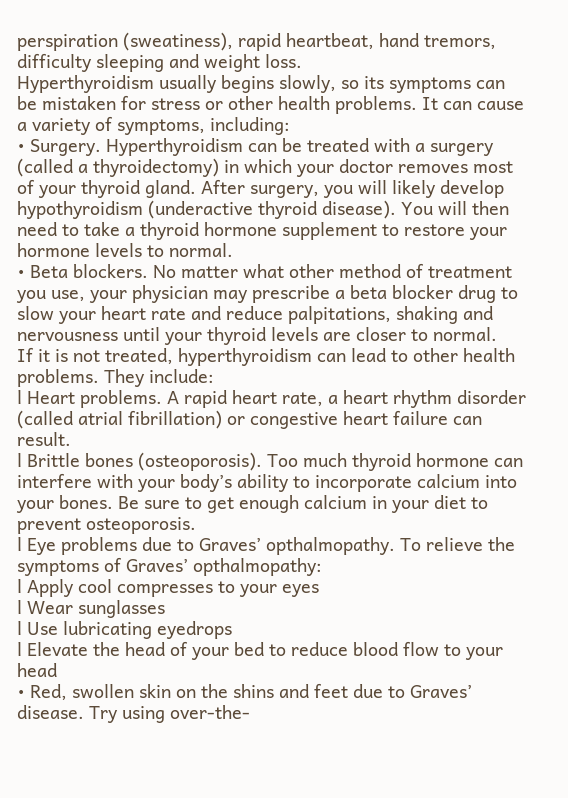perspiration (sweatiness), rapid heartbeat, hand tremors, difficulty sleeping and weight loss.
Hyperthyroidism usually begins slowly, so its symptoms can be mistaken for stress or other health problems. It can cause a variety of symptoms, including:
• Surgery. Hyperthyroidism can be treated with a surgery (called a thyroidectomy) in which your doctor removes most of your thyroid gland. After surgery, you will likely develop hypothyroidism (underactive thyroid disease). You will then need to take a thyroid hormone supplement to restore your hormone levels to normal.
• Beta blockers. No matter what other method of treatment you use, your physician may prescribe a beta blocker drug to slow your heart rate and reduce palpitations, shaking and nervousness until your thyroid levels are closer to normal.
If it is not treated, hyperthyroidism can lead to other health problems. They include:
l Heart problems. A rapid heart rate, a heart rhythm disorder (called atrial fibrillation) or congestive heart failure can result.
l Brittle bones (osteoporosis). Too much thyroid hormone can interfere with your body’s ability to incorporate calcium into your bones. Be sure to get enough calcium in your diet to prevent osteoporosis.
l Eye problems due to Graves’ opthalmopathy. To relieve the symptoms of Graves’ opthalmopathy:
l Apply cool compresses to your eyes
l Wear sunglasses
l Use lubricating eyedrops
l Elevate the head of your bed to reduce blood flow to your head
• Red, swollen skin on the shins and feet due to Graves’ disease. Try using over-the-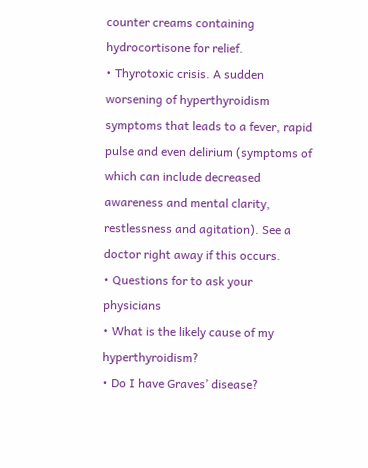counter creams containing hydrocortisone for relief.
• Thyrotoxic crisis. A sudden worsening of hyperthyroidism symptoms that leads to a fever, rapid pulse and even delirium (symptoms of which can include decreased awareness and mental clarity, restlessness and agitation). See a doctor right away if this occurs.
• Questions for to ask your physicians
• What is the likely cause of my hyperthyroidism?
• Do I have Graves’ disease?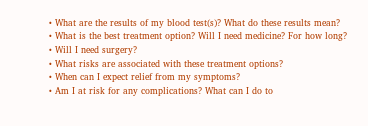• What are the results of my blood test(s)? What do these results mean?
• What is the best treatment option? Will I need medicine? For how long?
• Will I need surgery?
• What risks are associated with these treatment options?
• When can I expect relief from my symptoms?
• Am I at risk for any complications? What can I do to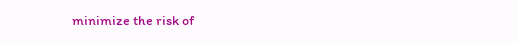minimize the risk of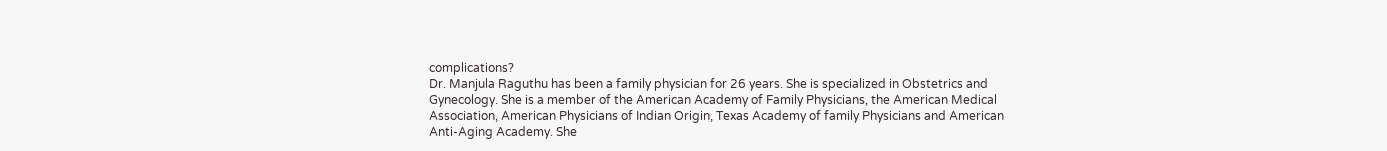complications?
Dr. Manjula Raguthu has been a family physician for 26 years. She is specialized in Obstetrics and Gynecology. She is a member of the American Academy of Family Physicians, the American Medical Association, American Physicians of Indian Origin, Texas Academy of family Physicians and American Anti-Aging Academy. She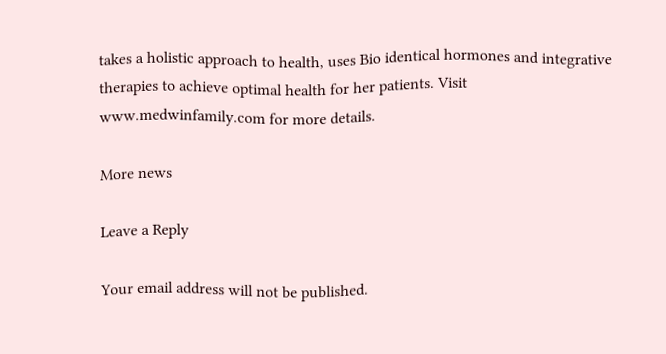takes a holistic approach to health, uses Bio identical hormones and integrative therapies to achieve optimal health for her patients. Visit www.medwinfamily.com for more details.

More news

Leave a Reply

Your email address will not be published.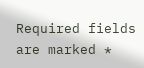Required fields are marked *